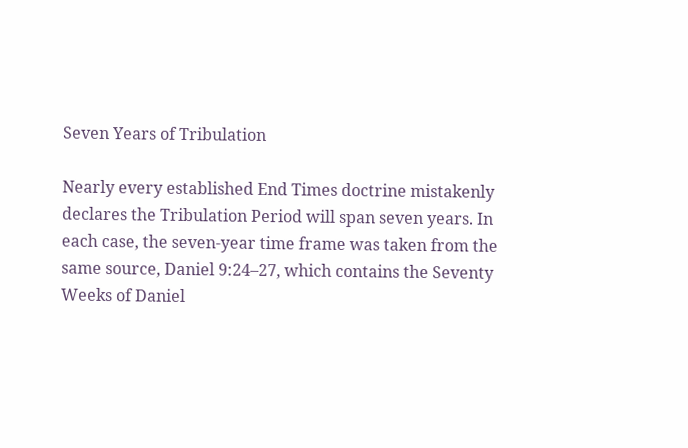Seven Years of Tribulation

Nearly every established End Times doctrine mistakenly declares the Tribulation Period will span seven years. In each case, the seven-year time frame was taken from the same source, Daniel 9:24–27, which contains the Seventy Weeks of Daniel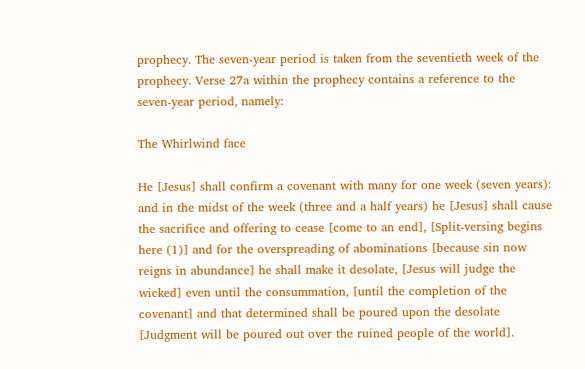prophecy. The seven-year period is taken from the seventieth week of the prophecy. Verse 27a within the prophecy contains a reference to the seven-year period, namely:

The Whirlwind face

He [Jesus] shall confirm a covenant with many for one week (seven years): and in the midst of the week (three and a half years) he [Jesus] shall cause the sacrifice and offering to cease [come to an end], [Split-versing begins here (1)] and for the overspreading of abominations [because sin now reigns in abundance] he shall make it desolate, [Jesus will judge the wicked] even until the consummation, [until the completion of the covenant] and that determined shall be poured upon the desolate [Judgment will be poured out over the ruined people of the world].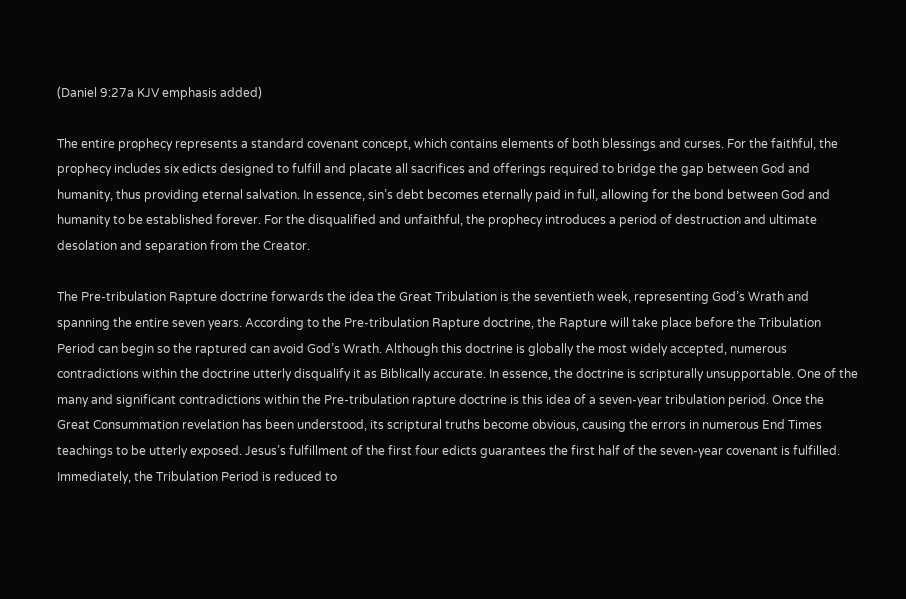(Daniel 9:27a KJV emphasis added)

The entire prophecy represents a standard covenant concept, which contains elements of both blessings and curses. For the faithful, the prophecy includes six edicts designed to fulfill and placate all sacrifices and offerings required to bridge the gap between God and humanity, thus providing eternal salvation. In essence, sin’s debt becomes eternally paid in full, allowing for the bond between God and humanity to be established forever. For the disqualified and unfaithful, the prophecy introduces a period of destruction and ultimate desolation and separation from the Creator.

The Pre-tribulation Rapture doctrine forwards the idea the Great Tribulation is the seventieth week, representing God’s Wrath and spanning the entire seven years. According to the Pre-tribulation Rapture doctrine, the Rapture will take place before the Tribulation Period can begin so the raptured can avoid God’s Wrath. Although this doctrine is globally the most widely accepted, numerous contradictions within the doctrine utterly disqualify it as Biblically accurate. In essence, the doctrine is scripturally unsupportable. One of the many and significant contradictions within the Pre-tribulation rapture doctrine is this idea of a seven-year tribulation period. Once the Great Consummation revelation has been understood, its scriptural truths become obvious, causing the errors in numerous End Times teachings to be utterly exposed. Jesus’s fulfillment of the first four edicts guarantees the first half of the seven-year covenant is fulfilled. Immediately, the Tribulation Period is reduced to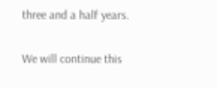three and a half years.

We will continue this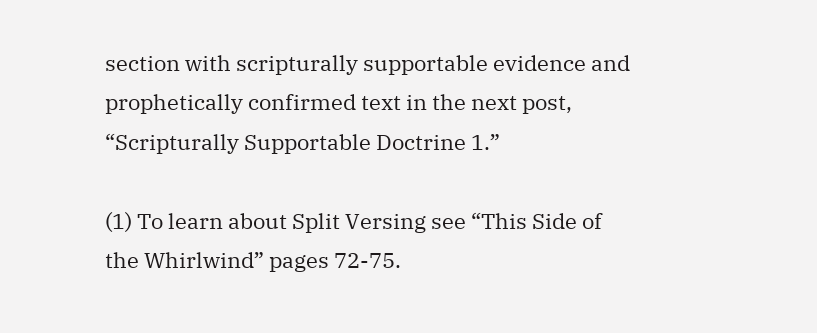section with scripturally supportable evidence and prophetically confirmed text in the next post, “Scripturally Supportable Doctrine 1.”

(1) To learn about Split Versing see “This Side of the Whirlwind” pages 72-75.